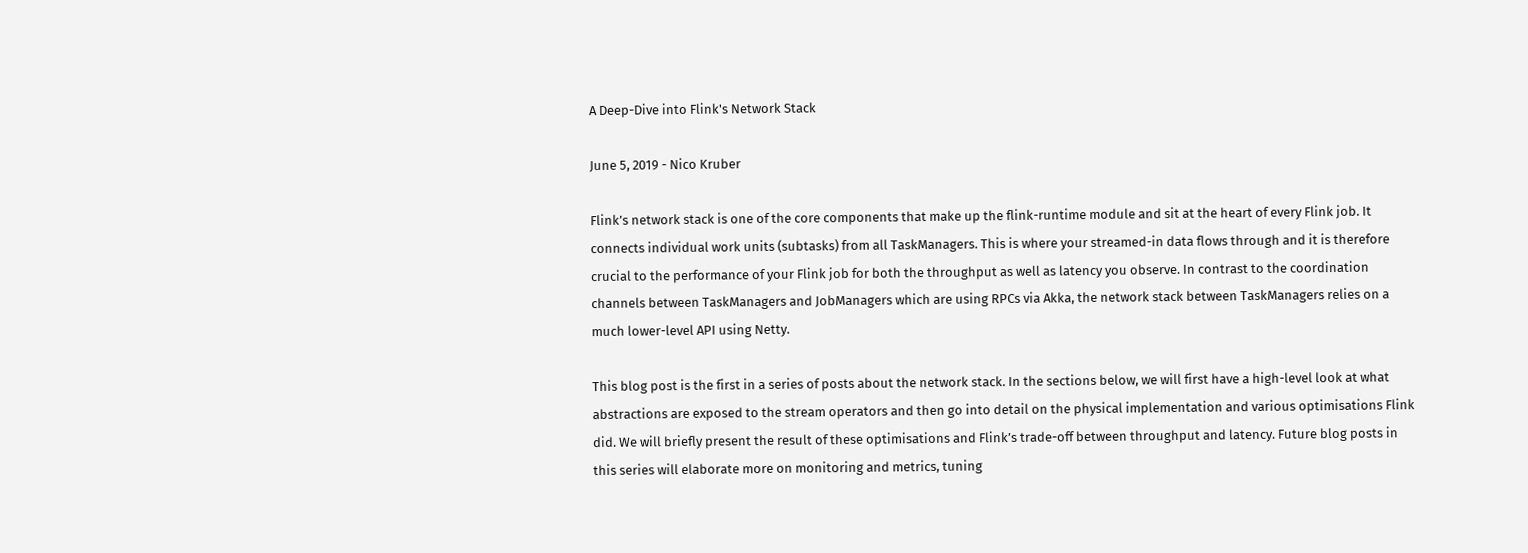A Deep-Dive into Flink's Network Stack

June 5, 2019 - Nico Kruber

Flink’s network stack is one of the core components that make up the flink-runtime module and sit at the heart of every Flink job. It connects individual work units (subtasks) from all TaskManagers. This is where your streamed-in data flows through and it is therefore crucial to the performance of your Flink job for both the throughput as well as latency you observe. In contrast to the coordination channels between TaskManagers and JobManagers which are using RPCs via Akka, the network stack between TaskManagers relies on a much lower-level API using Netty.

This blog post is the first in a series of posts about the network stack. In the sections below, we will first have a high-level look at what abstractions are exposed to the stream operators and then go into detail on the physical implementation and various optimisations Flink did. We will briefly present the result of these optimisations and Flink’s trade-off between throughput and latency. Future blog posts in this series will elaborate more on monitoring and metrics, tuning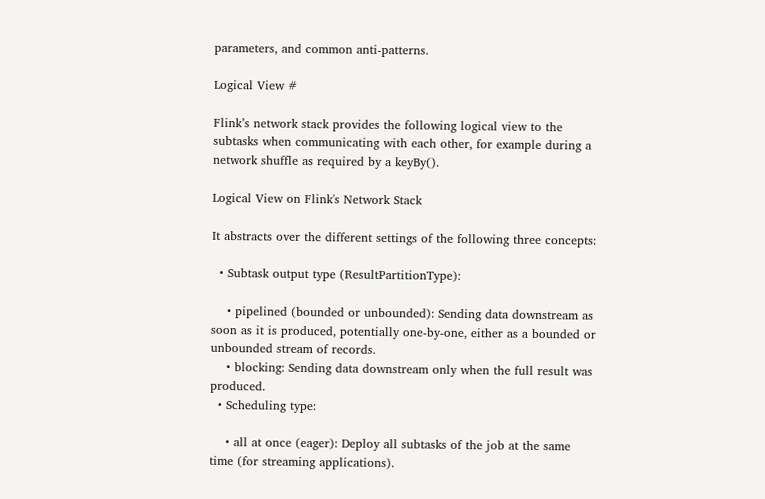parameters, and common anti-patterns.

Logical View #

Flink’s network stack provides the following logical view to the subtasks when communicating with each other, for example during a network shuffle as required by a keyBy().

Logical View on Flink's Network Stack

It abstracts over the different settings of the following three concepts:

  • Subtask output type (ResultPartitionType):

    • pipelined (bounded or unbounded): Sending data downstream as soon as it is produced, potentially one-by-one, either as a bounded or unbounded stream of records.
    • blocking: Sending data downstream only when the full result was produced.
  • Scheduling type:

    • all at once (eager): Deploy all subtasks of the job at the same time (for streaming applications).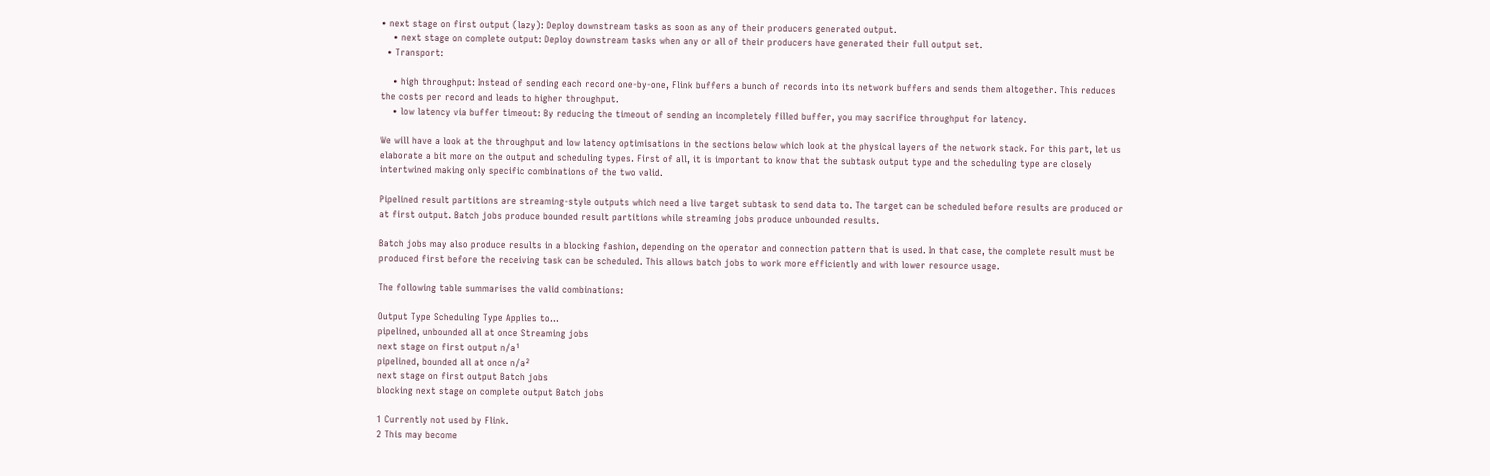• next stage on first output (lazy): Deploy downstream tasks as soon as any of their producers generated output.
    • next stage on complete output: Deploy downstream tasks when any or all of their producers have generated their full output set.
  • Transport:

    • high throughput: Instead of sending each record one-by-one, Flink buffers a bunch of records into its network buffers and sends them altogether. This reduces the costs per record and leads to higher throughput.
    • low latency via buffer timeout: By reducing the timeout of sending an incompletely filled buffer, you may sacrifice throughput for latency.

We will have a look at the throughput and low latency optimisations in the sections below which look at the physical layers of the network stack. For this part, let us elaborate a bit more on the output and scheduling types. First of all, it is important to know that the subtask output type and the scheduling type are closely intertwined making only specific combinations of the two valid.

Pipelined result partitions are streaming-style outputs which need a live target subtask to send data to. The target can be scheduled before results are produced or at first output. Batch jobs produce bounded result partitions while streaming jobs produce unbounded results.

Batch jobs may also produce results in a blocking fashion, depending on the operator and connection pattern that is used. In that case, the complete result must be produced first before the receiving task can be scheduled. This allows batch jobs to work more efficiently and with lower resource usage.

The following table summarises the valid combinations:

Output Type Scheduling Type Applies to…
pipelined, unbounded all at once Streaming jobs
next stage on first output n/a¹
pipelined, bounded all at once n/a²
next stage on first output Batch jobs
blocking next stage on complete output Batch jobs

1 Currently not used by Flink.
2 This may become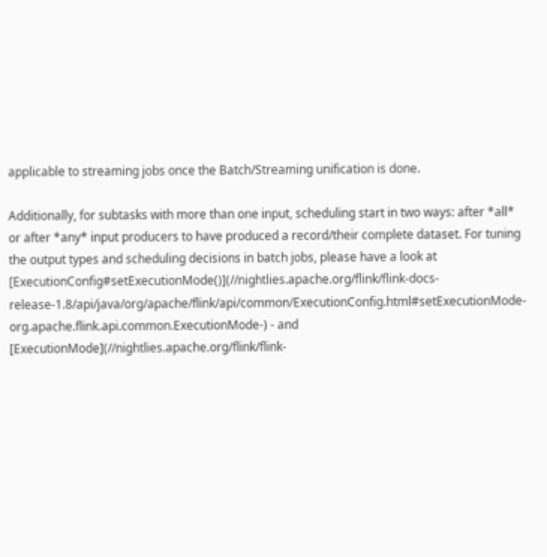applicable to streaming jobs once the Batch/Streaming unification is done.

Additionally, for subtasks with more than one input, scheduling start in two ways: after *all* or after *any* input producers to have produced a record/their complete dataset. For tuning the output types and scheduling decisions in batch jobs, please have a look at [ExecutionConfig#setExecutionMode()](//nightlies.apache.org/flink/flink-docs-release-1.8/api/java/org/apache/flink/api/common/ExecutionConfig.html#setExecutionMode-org.apache.flink.api.common.ExecutionMode-) - and [ExecutionMode](//nightlies.apache.org/flink/flink-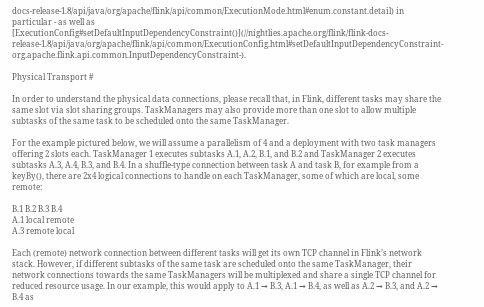docs-release-1.8/api/java/org/apache/flink/api/common/ExecutionMode.html#enum.constant.detail) in particular - as well as [ExecutionConfig#setDefaultInputDependencyConstraint()](//nightlies.apache.org/flink/flink-docs-release-1.8/api/java/org/apache/flink/api/common/ExecutionConfig.html#setDefaultInputDependencyConstraint-org.apache.flink.api.common.InputDependencyConstraint-).

Physical Transport #

In order to understand the physical data connections, please recall that, in Flink, different tasks may share the same slot via slot sharing groups. TaskManagers may also provide more than one slot to allow multiple subtasks of the same task to be scheduled onto the same TaskManager.

For the example pictured below, we will assume a parallelism of 4 and a deployment with two task managers offering 2 slots each. TaskManager 1 executes subtasks A.1, A.2, B.1, and B.2 and TaskManager 2 executes subtasks A.3, A.4, B.3, and B.4. In a shuffle-type connection between task A and task B, for example from a keyBy(), there are 2x4 logical connections to handle on each TaskManager, some of which are local, some remote:

B.1 B.2 B.3 B.4
A.1 local remote
A.3 remote local

Each (remote) network connection between different tasks will get its own TCP channel in Flink’s network stack. However, if different subtasks of the same task are scheduled onto the same TaskManager, their network connections towards the same TaskManagers will be multiplexed and share a single TCP channel for reduced resource usage. In our example, this would apply to A.1 → B.3, A.1 → B.4, as well as A.2 → B.3, and A.2 → B.4 as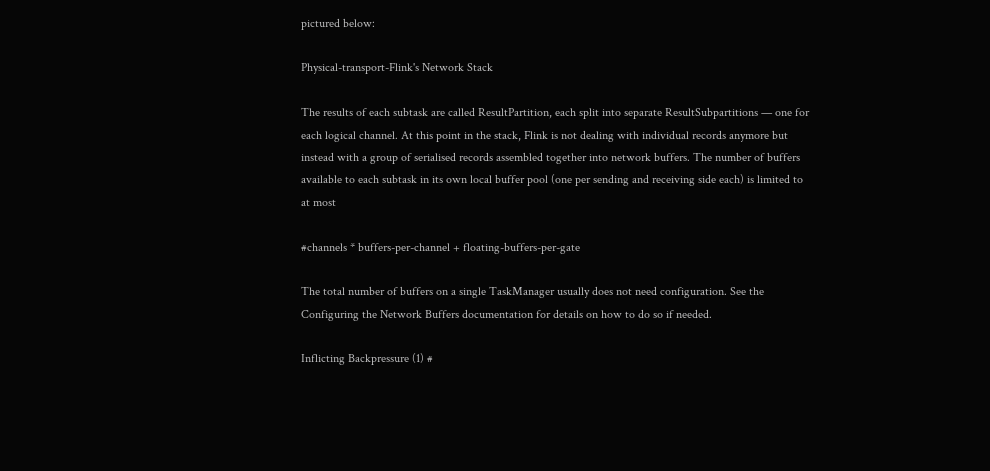pictured below:

Physical-transport-Flink's Network Stack

The results of each subtask are called ResultPartition, each split into separate ResultSubpartitions — one for each logical channel. At this point in the stack, Flink is not dealing with individual records anymore but instead with a group of serialised records assembled together into network buffers. The number of buffers available to each subtask in its own local buffer pool (one per sending and receiving side each) is limited to at most

#channels * buffers-per-channel + floating-buffers-per-gate

The total number of buffers on a single TaskManager usually does not need configuration. See the Configuring the Network Buffers documentation for details on how to do so if needed.

Inflicting Backpressure (1) #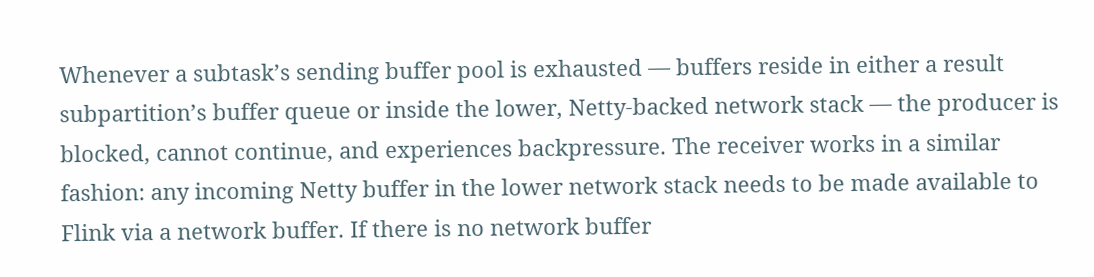Whenever a subtask’s sending buffer pool is exhausted — buffers reside in either a result subpartition’s buffer queue or inside the lower, Netty-backed network stack — the producer is blocked, cannot continue, and experiences backpressure. The receiver works in a similar fashion: any incoming Netty buffer in the lower network stack needs to be made available to Flink via a network buffer. If there is no network buffer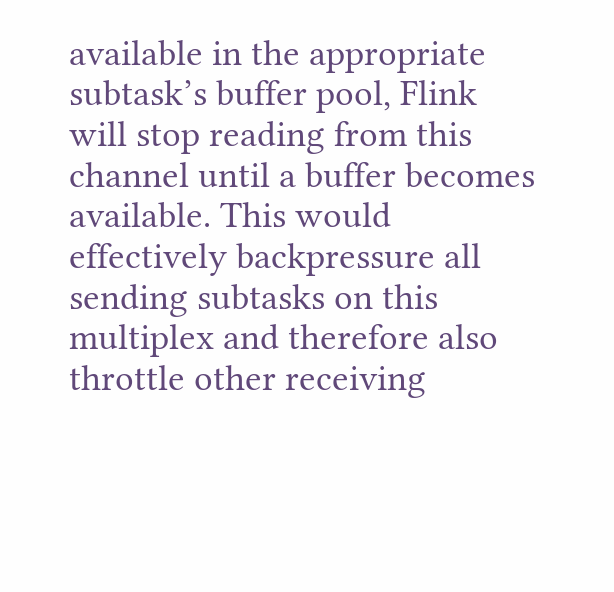available in the appropriate subtask’s buffer pool, Flink will stop reading from this channel until a buffer becomes available. This would effectively backpressure all sending subtasks on this multiplex and therefore also throttle other receiving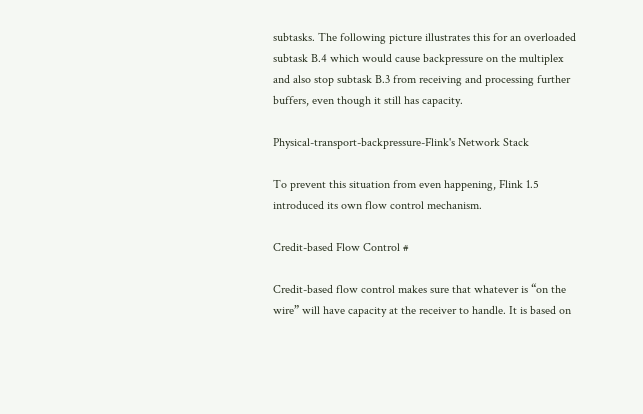subtasks. The following picture illustrates this for an overloaded subtask B.4 which would cause backpressure on the multiplex and also stop subtask B.3 from receiving and processing further buffers, even though it still has capacity.

Physical-transport-backpressure-Flink's Network Stack

To prevent this situation from even happening, Flink 1.5 introduced its own flow control mechanism.

Credit-based Flow Control #

Credit-based flow control makes sure that whatever is “on the wire” will have capacity at the receiver to handle. It is based on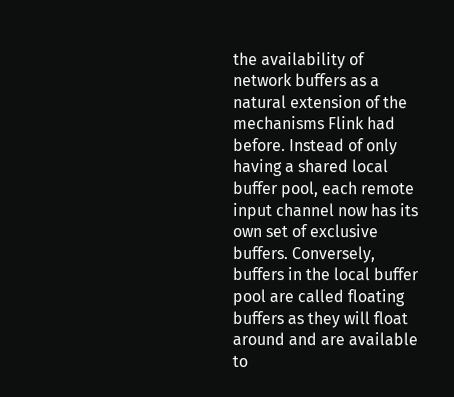the availability of network buffers as a natural extension of the mechanisms Flink had before. Instead of only having a shared local buffer pool, each remote input channel now has its own set of exclusive buffers. Conversely, buffers in the local buffer pool are called floating buffers as they will float around and are available to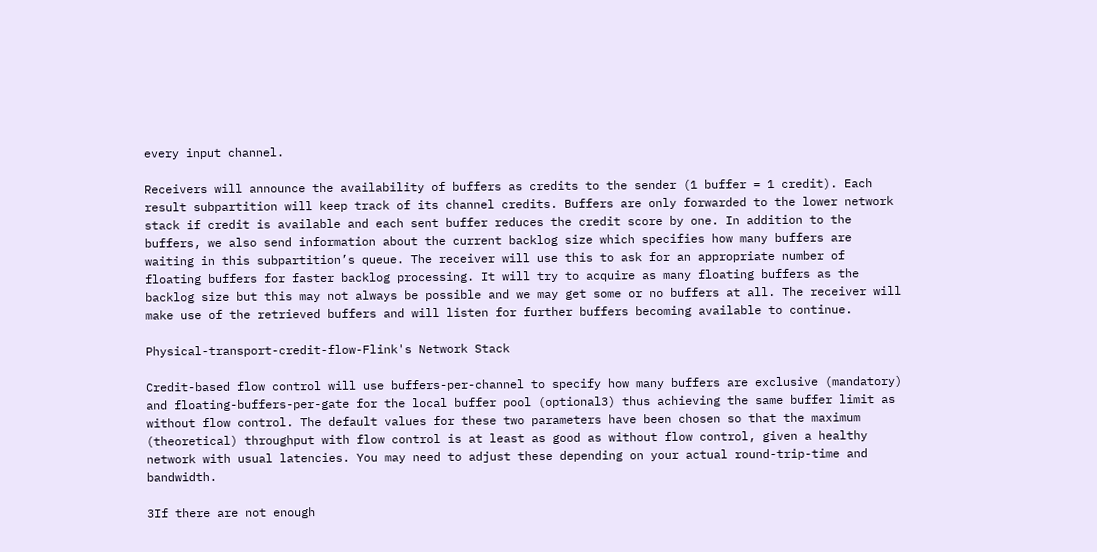every input channel.

Receivers will announce the availability of buffers as credits to the sender (1 buffer = 1 credit). Each result subpartition will keep track of its channel credits. Buffers are only forwarded to the lower network stack if credit is available and each sent buffer reduces the credit score by one. In addition to the buffers, we also send information about the current backlog size which specifies how many buffers are waiting in this subpartition’s queue. The receiver will use this to ask for an appropriate number of floating buffers for faster backlog processing. It will try to acquire as many floating buffers as the backlog size but this may not always be possible and we may get some or no buffers at all. The receiver will make use of the retrieved buffers and will listen for further buffers becoming available to continue.

Physical-transport-credit-flow-Flink's Network Stack

Credit-based flow control will use buffers-per-channel to specify how many buffers are exclusive (mandatory) and floating-buffers-per-gate for the local buffer pool (optional3) thus achieving the same buffer limit as without flow control. The default values for these two parameters have been chosen so that the maximum (theoretical) throughput with flow control is at least as good as without flow control, given a healthy network with usual latencies. You may need to adjust these depending on your actual round-trip-time and bandwidth.

3If there are not enough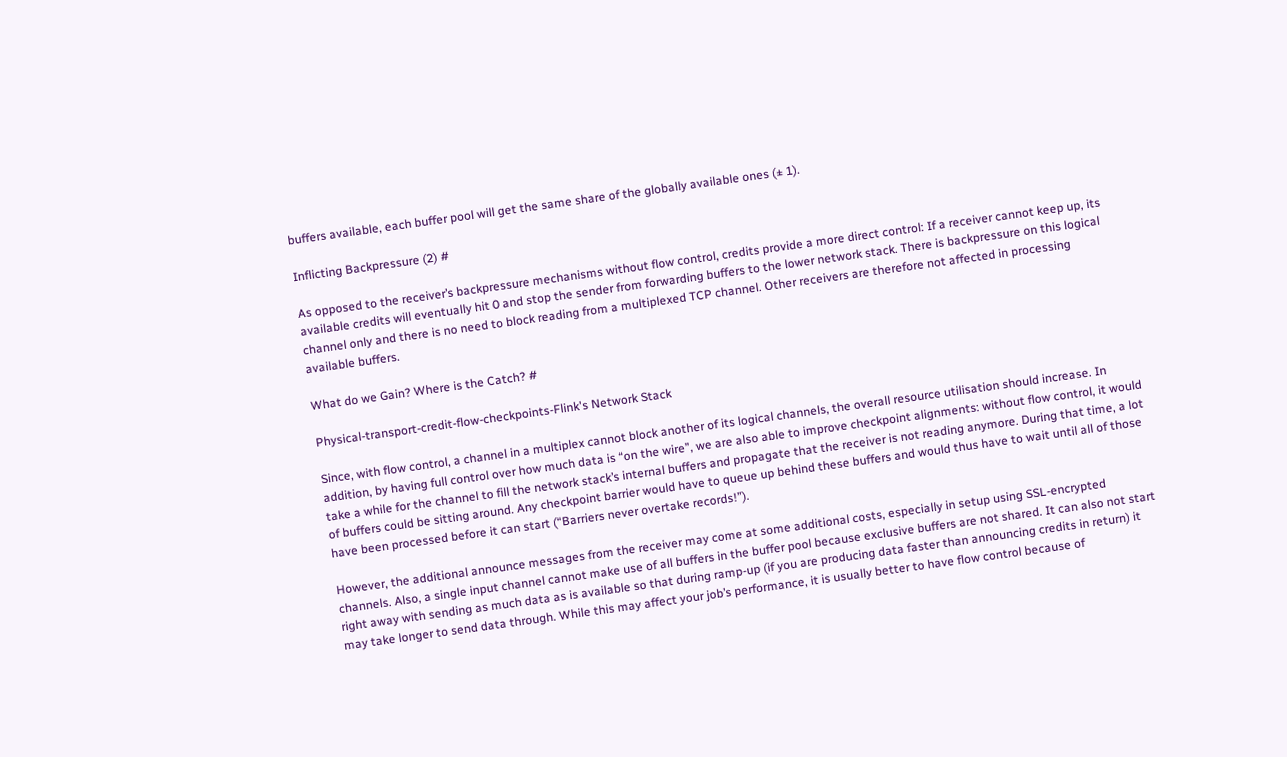buffers available, each buffer pool will get the same share of the globally available ones (± 1).

Inflicting Backpressure (2) #

As opposed to the receiver’s backpressure mechanisms without flow control, credits provide a more direct control: If a receiver cannot keep up, its available credits will eventually hit 0 and stop the sender from forwarding buffers to the lower network stack. There is backpressure on this logical channel only and there is no need to block reading from a multiplexed TCP channel. Other receivers are therefore not affected in processing available buffers.

What do we Gain? Where is the Catch? #

Physical-transport-credit-flow-checkpoints-Flink's Network Stack

Since, with flow control, a channel in a multiplex cannot block another of its logical channels, the overall resource utilisation should increase. In addition, by having full control over how much data is “on the wire”, we are also able to improve checkpoint alignments: without flow control, it would take a while for the channel to fill the network stack’s internal buffers and propagate that the receiver is not reading anymore. During that time, a lot of buffers could be sitting around. Any checkpoint barrier would have to queue up behind these buffers and would thus have to wait until all of those have been processed before it can start (“Barriers never overtake records!”).

However, the additional announce messages from the receiver may come at some additional costs, especially in setup using SSL-encrypted channels. Also, a single input channel cannot make use of all buffers in the buffer pool because exclusive buffers are not shared. It can also not start right away with sending as much data as is available so that during ramp-up (if you are producing data faster than announcing credits in return) it may take longer to send data through. While this may affect your job’s performance, it is usually better to have flow control because of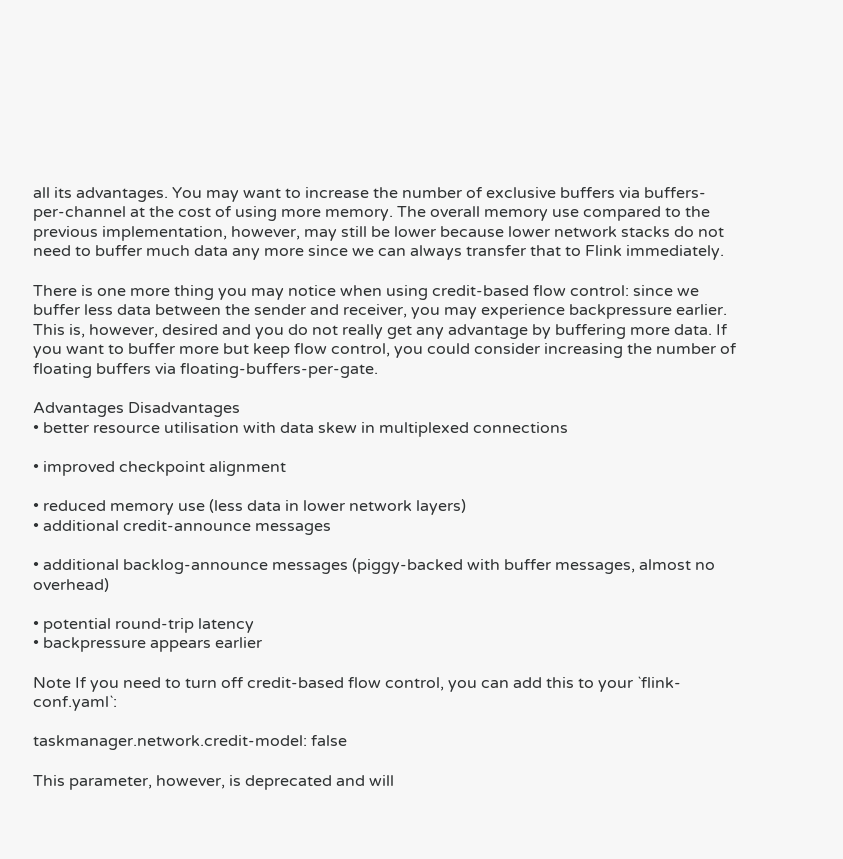all its advantages. You may want to increase the number of exclusive buffers via buffers-per-channel at the cost of using more memory. The overall memory use compared to the previous implementation, however, may still be lower because lower network stacks do not need to buffer much data any more since we can always transfer that to Flink immediately.

There is one more thing you may notice when using credit-based flow control: since we buffer less data between the sender and receiver, you may experience backpressure earlier. This is, however, desired and you do not really get any advantage by buffering more data. If you want to buffer more but keep flow control, you could consider increasing the number of floating buffers via floating-buffers-per-gate.

Advantages Disadvantages
• better resource utilisation with data skew in multiplexed connections

• improved checkpoint alignment

• reduced memory use (less data in lower network layers)
• additional credit-announce messages

• additional backlog-announce messages (piggy-backed with buffer messages, almost no overhead)

• potential round-trip latency
• backpressure appears earlier

Note If you need to turn off credit-based flow control, you can add this to your `flink-conf.yaml`:

taskmanager.network.credit-model: false

This parameter, however, is deprecated and will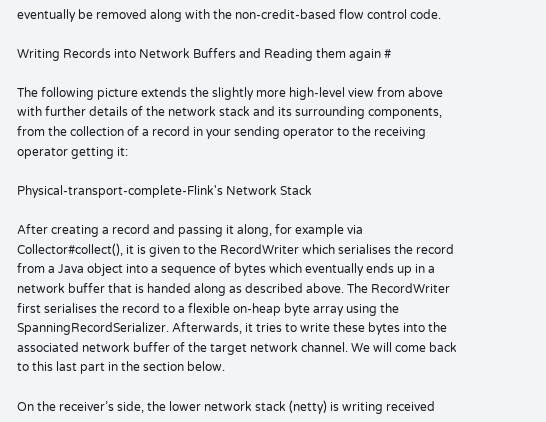eventually be removed along with the non-credit-based flow control code.

Writing Records into Network Buffers and Reading them again #

The following picture extends the slightly more high-level view from above with further details of the network stack and its surrounding components, from the collection of a record in your sending operator to the receiving operator getting it:

Physical-transport-complete-Flink's Network Stack

After creating a record and passing it along, for example via Collector#collect(), it is given to the RecordWriter which serialises the record from a Java object into a sequence of bytes which eventually ends up in a network buffer that is handed along as described above. The RecordWriter first serialises the record to a flexible on-heap byte array using the SpanningRecordSerializer. Afterwards, it tries to write these bytes into the associated network buffer of the target network channel. We will come back to this last part in the section below.

On the receiver’s side, the lower network stack (netty) is writing received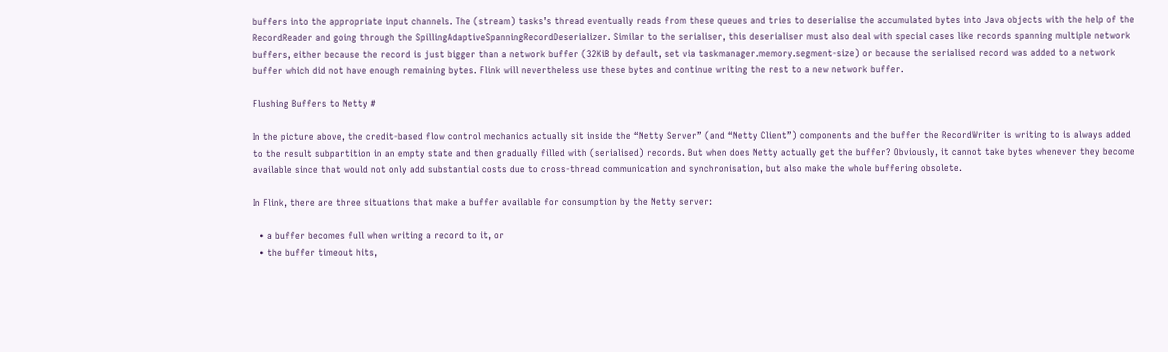buffers into the appropriate input channels. The (stream) tasks’s thread eventually reads from these queues and tries to deserialise the accumulated bytes into Java objects with the help of the RecordReader and going through the SpillingAdaptiveSpanningRecordDeserializer. Similar to the serialiser, this deserialiser must also deal with special cases like records spanning multiple network buffers, either because the record is just bigger than a network buffer (32KiB by default, set via taskmanager.memory.segment-size) or because the serialised record was added to a network buffer which did not have enough remaining bytes. Flink will nevertheless use these bytes and continue writing the rest to a new network buffer.

Flushing Buffers to Netty #

In the picture above, the credit-based flow control mechanics actually sit inside the “Netty Server” (and “Netty Client”) components and the buffer the RecordWriter is writing to is always added to the result subpartition in an empty state and then gradually filled with (serialised) records. But when does Netty actually get the buffer? Obviously, it cannot take bytes whenever they become available since that would not only add substantial costs due to cross-thread communication and synchronisation, but also make the whole buffering obsolete.

In Flink, there are three situations that make a buffer available for consumption by the Netty server:

  • a buffer becomes full when writing a record to it, or
  • the buffer timeout hits,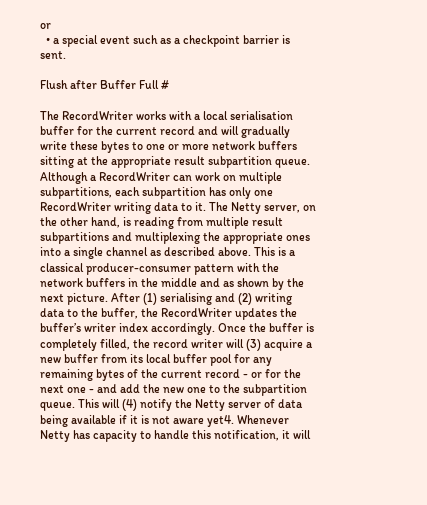or
  • a special event such as a checkpoint barrier is sent.

Flush after Buffer Full #

The RecordWriter works with a local serialisation buffer for the current record and will gradually write these bytes to one or more network buffers sitting at the appropriate result subpartition queue. Although a RecordWriter can work on multiple subpartitions, each subpartition has only one RecordWriter writing data to it. The Netty server, on the other hand, is reading from multiple result subpartitions and multiplexing the appropriate ones into a single channel as described above. This is a classical producer-consumer pattern with the network buffers in the middle and as shown by the next picture. After (1) serialising and (2) writing data to the buffer, the RecordWriter updates the buffer’s writer index accordingly. Once the buffer is completely filled, the record writer will (3) acquire a new buffer from its local buffer pool for any remaining bytes of the current record - or for the next one - and add the new one to the subpartition queue. This will (4) notify the Netty server of data being available if it is not aware yet4. Whenever Netty has capacity to handle this notification, it will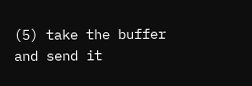(5) take the buffer and send it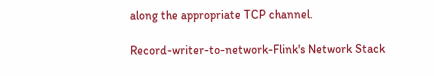along the appropriate TCP channel.

Record-writer-to-network-Flink's Network Stack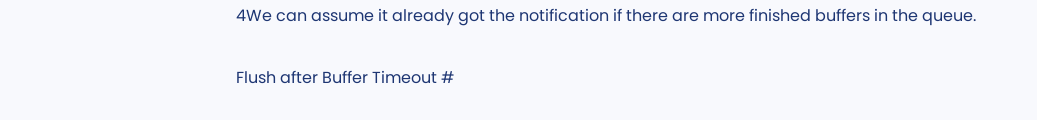4We can assume it already got the notification if there are more finished buffers in the queue.

Flush after Buffer Timeout #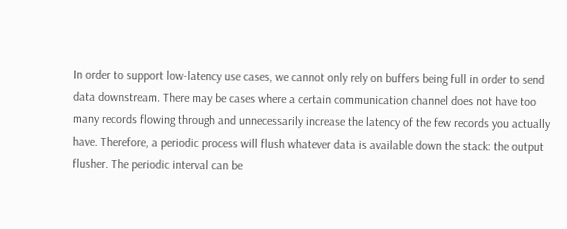In order to support low-latency use cases, we cannot only rely on buffers being full in order to send data downstream. There may be cases where a certain communication channel does not have too many records flowing through and unnecessarily increase the latency of the few records you actually have. Therefore, a periodic process will flush whatever data is available down the stack: the output flusher. The periodic interval can be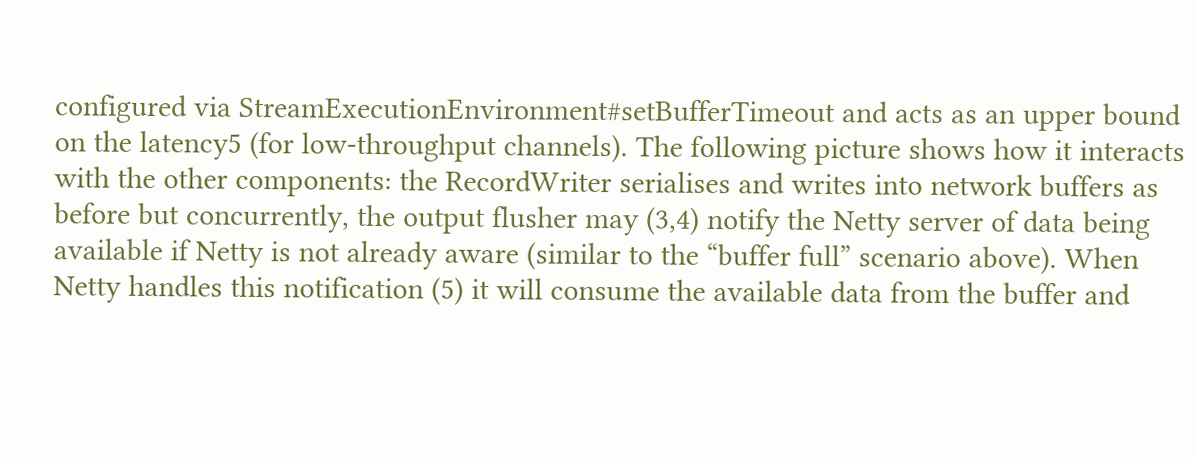configured via StreamExecutionEnvironment#setBufferTimeout and acts as an upper bound on the latency5 (for low-throughput channels). The following picture shows how it interacts with the other components: the RecordWriter serialises and writes into network buffers as before but concurrently, the output flusher may (3,4) notify the Netty server of data being available if Netty is not already aware (similar to the “buffer full” scenario above). When Netty handles this notification (5) it will consume the available data from the buffer and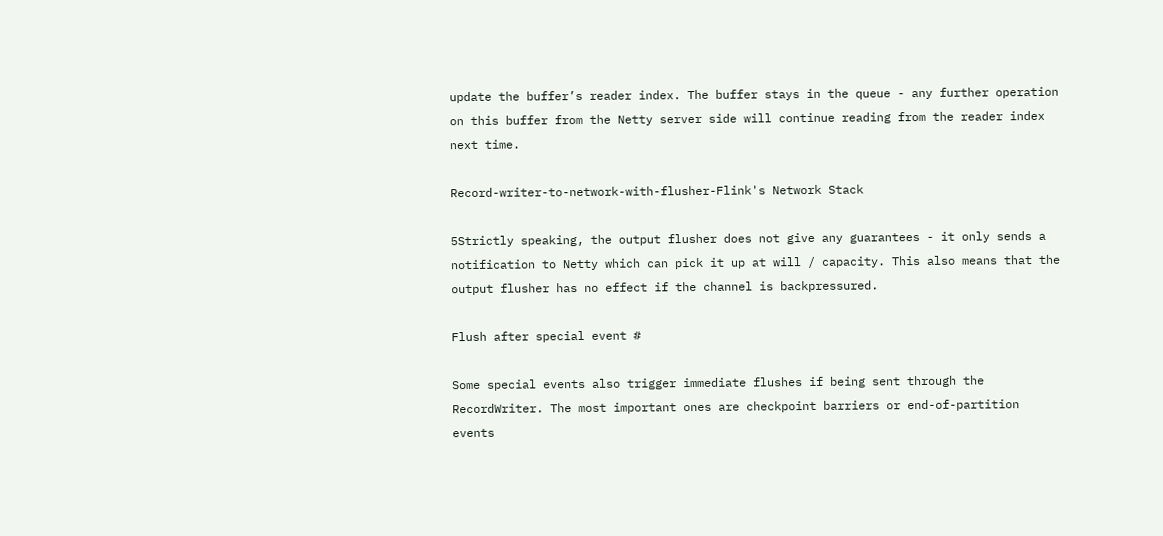update the buffer’s reader index. The buffer stays in the queue - any further operation on this buffer from the Netty server side will continue reading from the reader index next time.

Record-writer-to-network-with-flusher-Flink's Network Stack

5Strictly speaking, the output flusher does not give any guarantees - it only sends a notification to Netty which can pick it up at will / capacity. This also means that the output flusher has no effect if the channel is backpressured.

Flush after special event #

Some special events also trigger immediate flushes if being sent through the RecordWriter. The most important ones are checkpoint barriers or end-of-partition events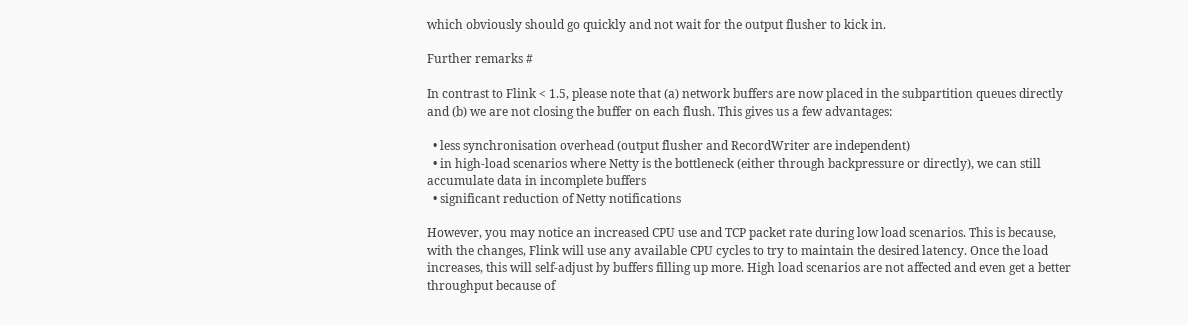which obviously should go quickly and not wait for the output flusher to kick in.

Further remarks #

In contrast to Flink < 1.5, please note that (a) network buffers are now placed in the subpartition queues directly and (b) we are not closing the buffer on each flush. This gives us a few advantages:

  • less synchronisation overhead (output flusher and RecordWriter are independent)
  • in high-load scenarios where Netty is the bottleneck (either through backpressure or directly), we can still accumulate data in incomplete buffers
  • significant reduction of Netty notifications

However, you may notice an increased CPU use and TCP packet rate during low load scenarios. This is because, with the changes, Flink will use any available CPU cycles to try to maintain the desired latency. Once the load increases, this will self-adjust by buffers filling up more. High load scenarios are not affected and even get a better throughput because of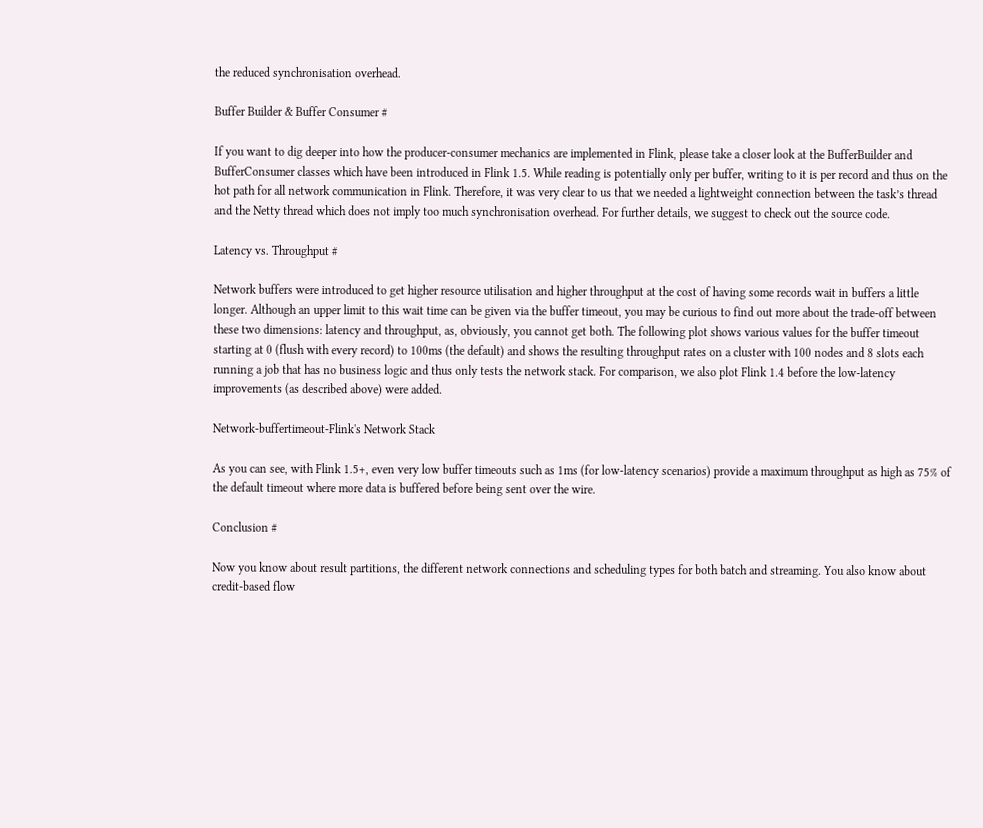the reduced synchronisation overhead.

Buffer Builder & Buffer Consumer #

If you want to dig deeper into how the producer-consumer mechanics are implemented in Flink, please take a closer look at the BufferBuilder and BufferConsumer classes which have been introduced in Flink 1.5. While reading is potentially only per buffer, writing to it is per record and thus on the hot path for all network communication in Flink. Therefore, it was very clear to us that we needed a lightweight connection between the task’s thread and the Netty thread which does not imply too much synchronisation overhead. For further details, we suggest to check out the source code.

Latency vs. Throughput #

Network buffers were introduced to get higher resource utilisation and higher throughput at the cost of having some records wait in buffers a little longer. Although an upper limit to this wait time can be given via the buffer timeout, you may be curious to find out more about the trade-off between these two dimensions: latency and throughput, as, obviously, you cannot get both. The following plot shows various values for the buffer timeout starting at 0 (flush with every record) to 100ms (the default) and shows the resulting throughput rates on a cluster with 100 nodes and 8 slots each running a job that has no business logic and thus only tests the network stack. For comparison, we also plot Flink 1.4 before the low-latency improvements (as described above) were added.

Network-buffertimeout-Flink's Network Stack

As you can see, with Flink 1.5+, even very low buffer timeouts such as 1ms (for low-latency scenarios) provide a maximum throughput as high as 75% of the default timeout where more data is buffered before being sent over the wire.

Conclusion #

Now you know about result partitions, the different network connections and scheduling types for both batch and streaming. You also know about credit-based flow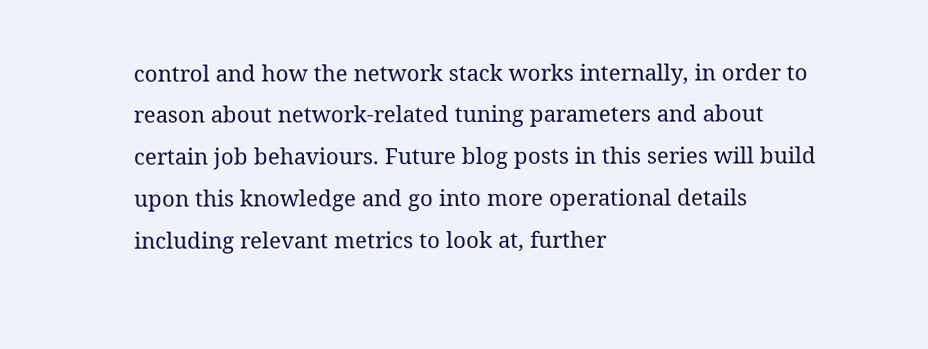control and how the network stack works internally, in order to reason about network-related tuning parameters and about certain job behaviours. Future blog posts in this series will build upon this knowledge and go into more operational details including relevant metrics to look at, further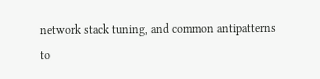network stack tuning, and common antipatterns to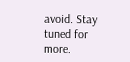avoid. Stay tuned for more.